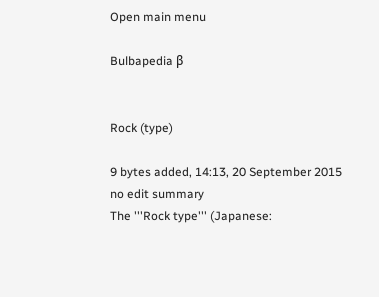Open main menu

Bulbapedia β


Rock (type)

9 bytes added, 14:13, 20 September 2015
no edit summary
The '''Rock type''' (Japanese: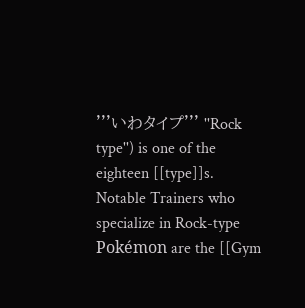'''いわタイプ''' ''Rock type'') is one of the eighteen [[type]]s. Notable Trainers who specialize in Rock-type Pokémon are the [[Gym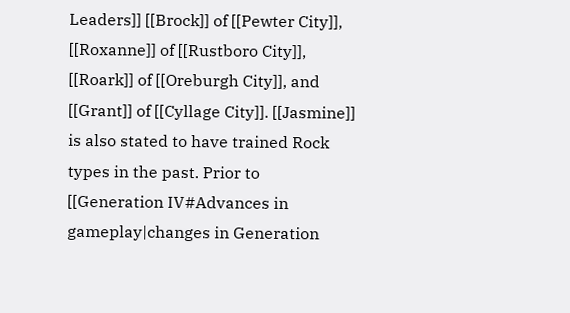Leaders]] [[Brock]] of [[Pewter City]], [[Roxanne]] of [[Rustboro City]], [[Roark]] of [[Oreburgh City]], and [[Grant]] of [[Cyllage City]]. [[Jasmine]] is also stated to have trained Rock types in the past. Prior to [[Generation IV#Advances in gameplay|changes in Generation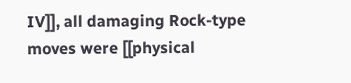IV]], all damaging Rock-type moves were [[physical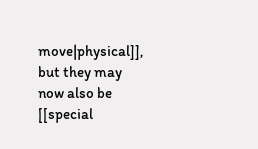move|physical]], but they may now also be [[special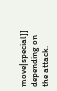move|special]] depending on the attack.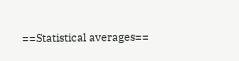==Statistical averages==